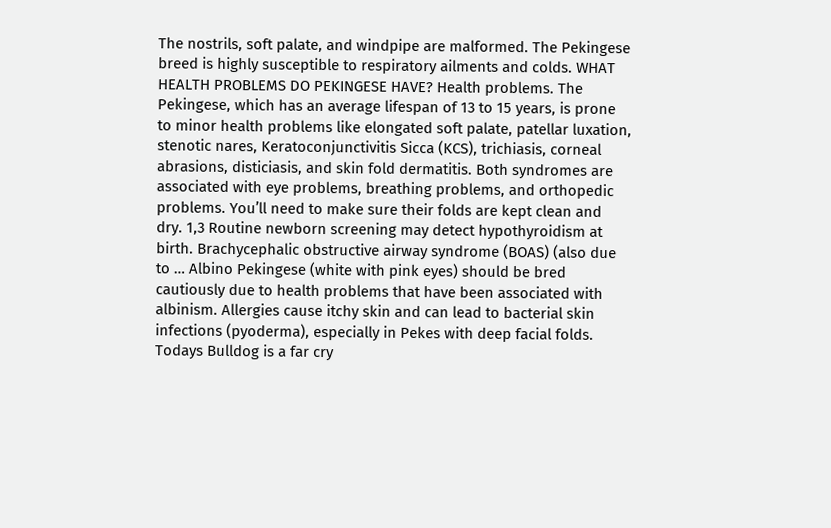The nostrils, soft palate, and windpipe are malformed. The Pekingese breed is highly susceptible to respiratory ailments and colds. WHAT HEALTH PROBLEMS DO PEKINGESE HAVE? Health problems. The Pekingese, which has an average lifespan of 13 to 15 years, is prone to minor health problems like elongated soft palate, patellar luxation, stenotic nares, Keratoconjunctivitis Sicca (KCS), trichiasis, corneal abrasions, disticiasis, and skin fold dermatitis. Both syndromes are associated with eye problems, breathing problems, and orthopedic problems. You’ll need to make sure their folds are kept clean and dry. 1,3 Routine newborn screening may detect hypothyroidism at birth. Brachycephalic obstructive airway syndrome (BOAS) (also due to … Albino Pekingese (white with pink eyes) should be bred cautiously due to health problems that have been associated with albinism. Allergies cause itchy skin and can lead to bacterial skin infections (pyoderma), especially in Pekes with deep facial folds. Todays Bulldog is a far cry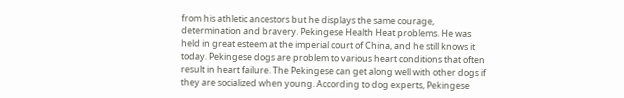from his athletic ancestors but he displays the same courage, determination and bravery. Pekingese Health Heat problems. He was held in great esteem at the imperial court of China, and he still knows it today. Pekingese dogs are problem to various heart conditions that often result in heart failure. The Pekingese can get along well with other dogs if they are socialized when young. According to dog experts, Pekingese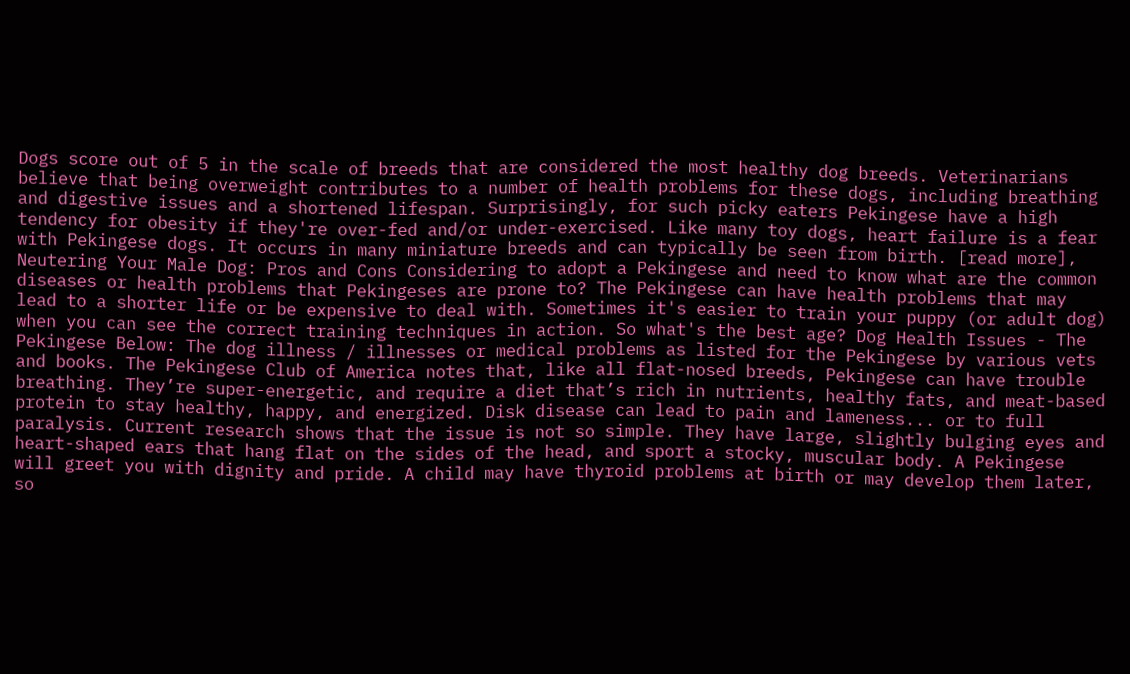Dogs score out of 5 in the scale of breeds that are considered the most healthy dog breeds. Veterinarians believe that being overweight contributes to a number of health problems for these dogs, including breathing and digestive issues and a shortened lifespan. Surprisingly, for such picky eaters Pekingese have a high tendency for obesity if they're over-fed and/or under-exercised. Like many toy dogs, heart failure is a fear with Pekingese dogs. It occurs in many miniature breeds and can typically be seen from birth. [read more], Neutering Your Male Dog: Pros and Cons Considering to adopt a Pekingese and need to know what are the common diseases or health problems that Pekingeses are prone to? The Pekingese can have health problems that may lead to a shorter life or be expensive to deal with. Sometimes it's easier to train your puppy (or adult dog) when you can see the correct training techniques in action. So what's the best age? Dog Health Issues - The Pekingese Below: The dog illness / illnesses or medical problems as listed for the Pekingese by various vets and books. The Pekingese Club of America notes that, like all flat-nosed breeds, Pekingese can have trouble breathing. They’re super-energetic, and require a diet that’s rich in nutrients, healthy fats, and meat-based protein to stay healthy, happy, and energized. Disk disease can lead to pain and lameness... or to full paralysis. Current research shows that the issue is not so simple. They have large, slightly bulging eyes and heart-shaped ears that hang flat on the sides of the head, and sport a stocky, muscular body. A Pekingese will greet you with dignity and pride. A child may have thyroid problems at birth or may develop them later, so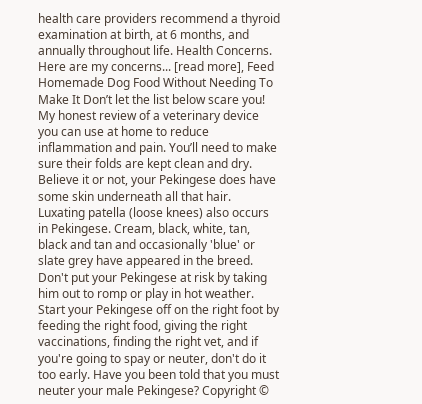health care providers recommend a thyroid examination at birth, at 6 months, and annually throughout life. Health Concerns. Here are my concerns... [read more], Feed Homemade Dog Food Without Needing To Make It Don’t let the list below scare you! My honest review of a veterinary device you can use at home to reduce inflammation and pain. You’ll need to make sure their folds are kept clean and dry. Believe it or not, your Pekingese does have some skin underneath all that hair. Luxating patella (loose knees) also occurs in Pekingese. Cream, black, white, tan, black and tan and occasionally 'blue' or slate grey have appeared in the breed. Don't put your Pekingese at risk by taking him out to romp or play in hot weather. Start your Pekingese off on the right foot by feeding the right food, giving the right vaccinations, finding the right vet, and if you're going to spay or neuter, don't do it too early. Have you been told that you must neuter your male Pekingese? Copyright ©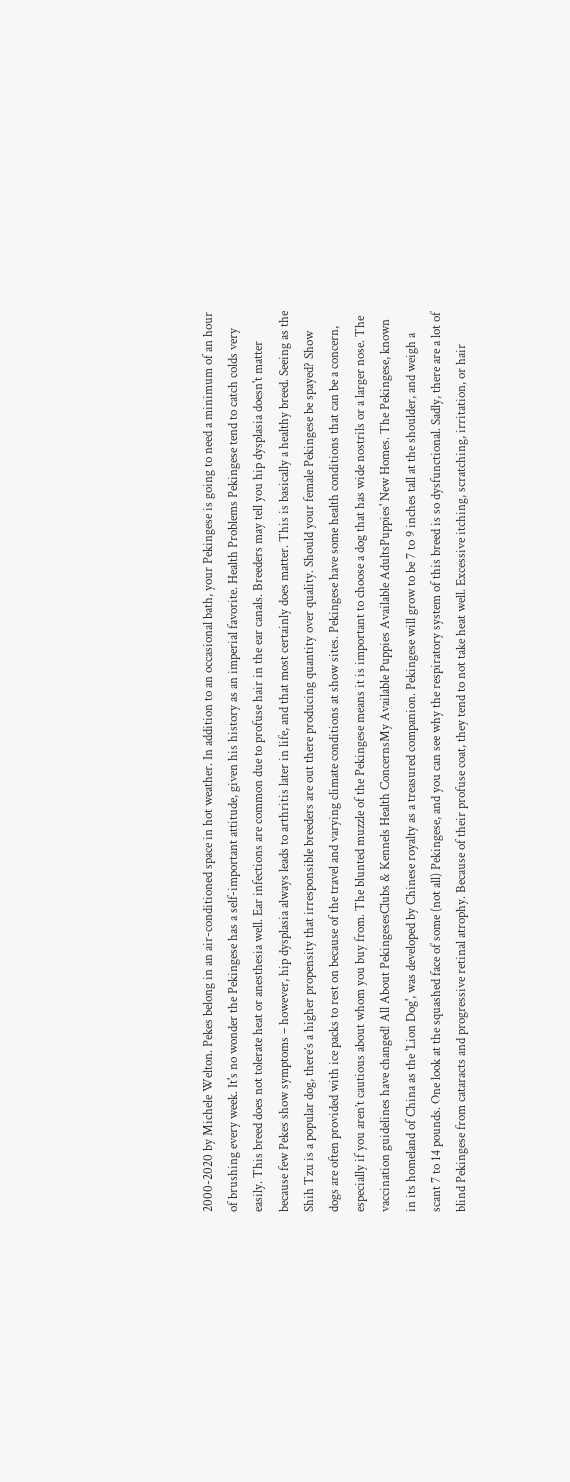2000-2020 by Michele Welton. Pekes belong in an air-conditioned space in hot weather. In addition to an occasional bath, your Pekingese is going to need a minimum of an hour of brushing every week. It's no wonder the Pekingese has a self-important attitude, given his history as an imperial favorite. Health Problems Pekingese tend to catch colds very easily. This breed does not tolerate heat or anesthesia well. Ear infections are common due to profuse hair in the ear canals. Breeders may tell you hip dysplasia doesn't matter because few Pekes show symptoms – however, hip dysplasia always leads to arthritis later in life, and that most certainly does matter. This is basically a healthy breed. Seeing as the Shih Tzu is a popular dog, there’s a higher propensity that irresponsible breeders are out there producing quantity over quality. Should your female Pekingese be spayed? Show dogs are often provided with ice packs to rest on because of the travel and varying climate conditions at show sites. Pekingese have some health conditions that can be a concern, especially if you aren’t cautious about whom you buy from. The blunted muzzle of the Pekingese means it is important to choose a dog that has wide nostrils or a larger nose. The vaccination guidelines have changed! All About PekingesesClubs & Kennels Health ConcernsMy Available Puppies Available AdultsPuppies' New Homes. The Pekingese, known in its homeland of China as the 'Lion Dog', was developed by Chinese royalty as a treasured companion. Pekingese will grow to be 7 to 9 inches tall at the shoulder, and weigh a scant 7 to 14 pounds. One look at the squashed face of some (not all) Pekingese, and you can see why the respiratory system of this breed is so dysfunctional. Sadly, there are a lot of blind Pekingese from cataracts and progressive retinal atrophy. Because of their profuse coat, they tend to not take heat well. Excessive itching, scratching, irritation, or hair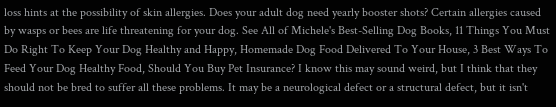loss hints at the possibility of skin allergies. Does your adult dog need yearly booster shots? Certain allergies caused by wasps or bees are life threatening for your dog. See All of Michele's Best-Selling Dog Books, 11 Things You Must Do Right To Keep Your Dog Healthy and Happy, Homemade Dog Food Delivered To Your House, 3 Best Ways To Feed Your Dog Healthy Food, Should You Buy Pet Insurance? I know this may sound weird, but I think that they should not be bred to suffer all these problems. It may be a neurological defect or a structural defect, but it isn't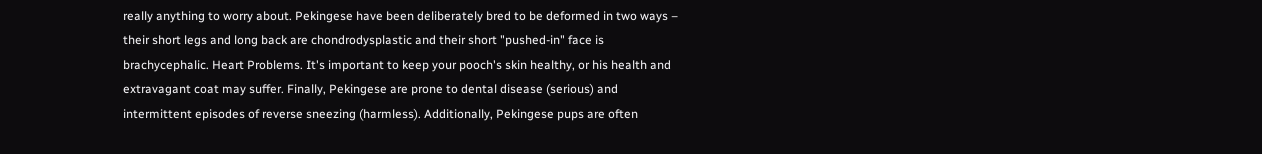really anything to worry about. Pekingese have been deliberately bred to be deformed in two ways – their short legs and long back are chondrodysplastic and their short "pushed-in" face is brachycephalic. Heart Problems. It's important to keep your pooch's skin healthy, or his health and extravagant coat may suffer. Finally, Pekingese are prone to dental disease (serious) and intermittent episodes of reverse sneezing (harmless). Additionally, Pekingese pups are often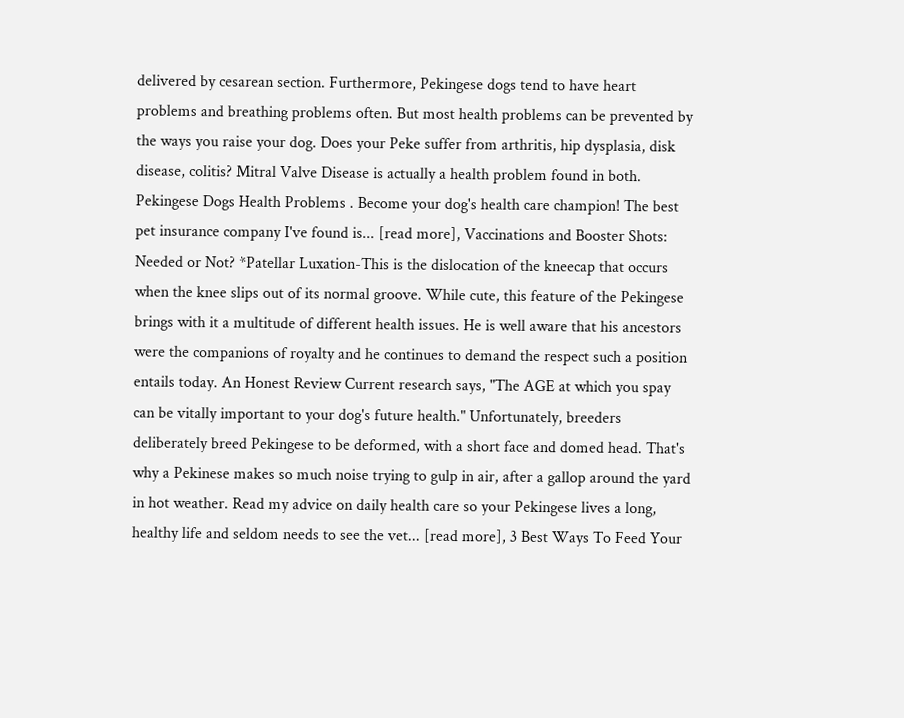delivered by cesarean section. Furthermore, Pekingese dogs tend to have heart problems and breathing problems often. But most health problems can be prevented by the ways you raise your dog. Does your Peke suffer from arthritis, hip dysplasia, disk disease, colitis? Mitral Valve Disease is actually a health problem found in both. Pekingese Dogs Health Problems . Become your dog's health care champion! The best pet insurance company I've found is... [read more], Vaccinations and Booster Shots: Needed or Not? *Patellar Luxation-This is the dislocation of the kneecap that occurs when the knee slips out of its normal groove. While cute, this feature of the Pekingese brings with it a multitude of different health issues. He is well aware that his ancestors were the companions of royalty and he continues to demand the respect such a position entails today. An Honest Review Current research says, "The AGE at which you spay can be vitally important to your dog's future health." Unfortunately, breeders deliberately breed Pekingese to be deformed, with a short face and domed head. That's why a Pekinese makes so much noise trying to gulp in air, after a gallop around the yard in hot weather. Read my advice on daily health care so your Pekingese lives a long, healthy life and seldom needs to see the vet... [read more], 3 Best Ways To Feed Your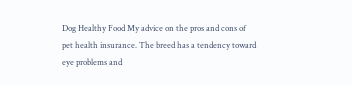Dog Healthy Food My advice on the pros and cons of pet health insurance. The breed has a tendency toward eye problems and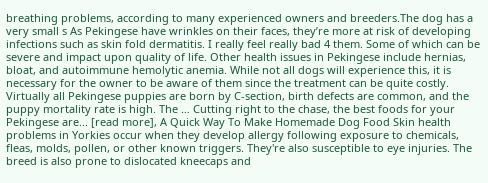breathing problems, according to many experienced owners and breeders.The dog has a very small s As Pekingese have wrinkles on their faces, they’re more at risk of developing infections such as skin fold dermatitis. I really feel really bad 4 them. Some of which can be severe and impact upon quality of life. Other health issues in Pekingese include hernias, bloat, and autoimmune hemolytic anemia. While not all dogs will experience this, it is necessary for the owner to be aware of them since the treatment can be quite costly. Virtually all Pekingese puppies are born by C-section, birth defects are common, and the puppy mortality rate is high. The … Cutting right to the chase, the best foods for your Pekingese are... [read more], A Quick Way To Make Homemade Dog Food Skin health problems in Yorkies occur when they develop allergy following exposure to chemicals, fleas, molds, pollen, or other known triggers. They're also susceptible to eye injuries. The breed is also prone to dislocated kneecaps and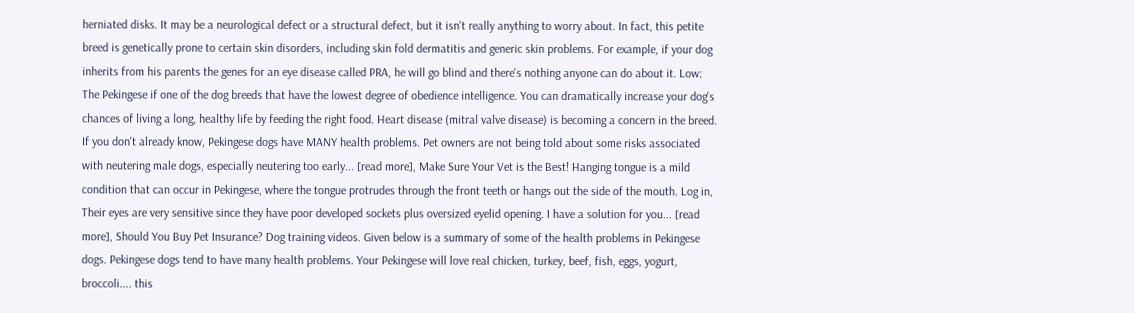herniated disks. It may be a neurological defect or a structural defect, but it isn't really anything to worry about. In fact, this petite breed is genetically prone to certain skin disorders, including skin fold dermatitis and generic skin problems. For example, if your dog inherits from his parents the genes for an eye disease called PRA, he will go blind and there's nothing anyone can do about it. Low: The Pekingese if one of the dog breeds that have the lowest degree of obedience intelligence. You can dramatically increase your dog's chances of living a long, healthy life by feeding the right food. Heart disease (mitral valve disease) is becoming a concern in the breed. If you don't already know, Pekingese dogs have MANY health problems. Pet owners are not being told about some risks associated with neutering male dogs, especially neutering too early... [read more], Make Sure Your Vet is the Best! Hanging tongue is a mild condition that can occur in Pekingese, where the tongue protrudes through the front teeth or hangs out the side of the mouth. Log in, Their eyes are very sensitive since they have poor developed sockets plus oversized eyelid opening. I have a solution for you... [read more], Should You Buy Pet Insurance? Dog training videos. Given below is a summary of some of the health problems in Pekingese dogs. Pekingese dogs tend to have many health problems. Your Pekingese will love real chicken, turkey, beef, fish, eggs, yogurt, broccoli.... this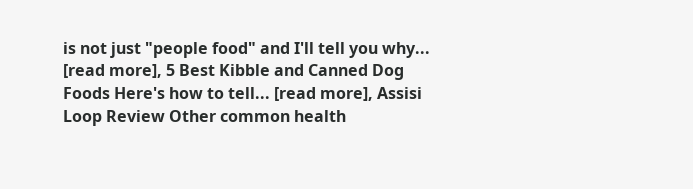is not just "people food" and I'll tell you why... [read more], 5 Best Kibble and Canned Dog Foods Here's how to tell... [read more], Assisi Loop Review Other common health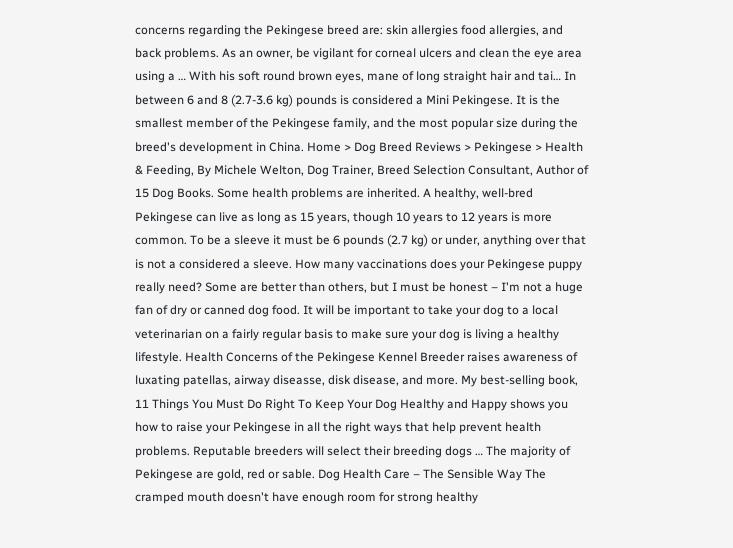concerns regarding the Pekingese breed are: skin allergies food allergies, and back problems. As an owner, be vigilant for corneal ulcers and clean the eye area using a … With his soft round brown eyes, mane of long straight hair and tai… In between 6 and 8 (2.7-3.6 kg) pounds is considered a Mini Pekingese. It is the smallest member of the Pekingese family, and the most popular size during the breed's development in China. Home > Dog Breed Reviews > Pekingese > Health & Feeding, By Michele Welton, Dog Trainer, Breed Selection Consultant, Author of 15 Dog Books. Some health problems are inherited. A healthy, well-bred Pekingese can live as long as 15 years, though 10 years to 12 years is more common. To be a sleeve it must be 6 pounds (2.7 kg) or under, anything over that is not a considered a sleeve. How many vaccinations does your Pekingese puppy really need? Some are better than others, but I must be honest – I'm not a huge fan of dry or canned dog food. It will be important to take your dog to a local veterinarian on a fairly regular basis to make sure your dog is living a healthy lifestyle. Health Concerns of the Pekingese Kennel Breeder raises awareness of luxating patellas, airway diseasse, disk disease, and more. My best-selling book, 11 Things You Must Do Right To Keep Your Dog Healthy and Happy shows you how to raise your Pekingese in all the right ways that help prevent health problems. Reputable breeders will select their breeding dogs … The majority of Pekingese are gold, red or sable. Dog Health Care – The Sensible Way The cramped mouth doesn't have enough room for strong healthy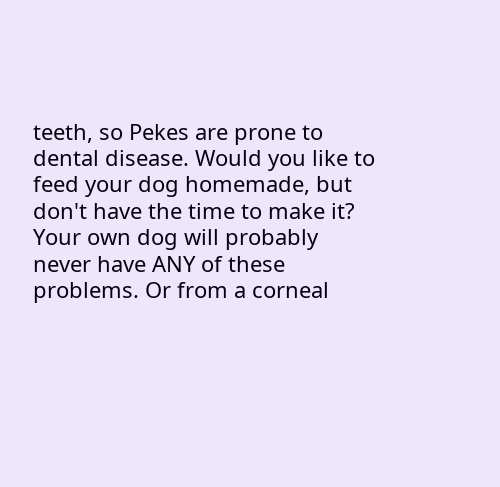teeth, so Pekes are prone to dental disease. Would you like to feed your dog homemade, but don't have the time to make it? Your own dog will probably never have ANY of these problems. Or from a corneal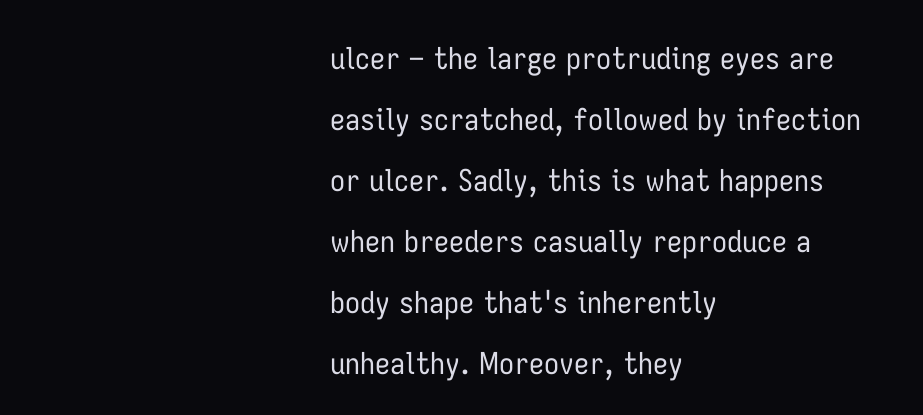ulcer – the large protruding eyes are easily scratched, followed by infection or ulcer. Sadly, this is what happens when breeders casually reproduce a body shape that's inherently unhealthy. Moreover, they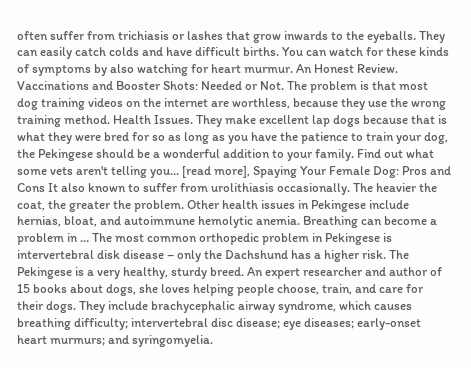often suffer from trichiasis or lashes that grow inwards to the eyeballs. They can easily catch colds and have difficult births. You can watch for these kinds of symptoms by also watching for heart murmur. An Honest Review. Vaccinations and Booster Shots: Needed or Not. The problem is that most dog training videos on the internet are worthless, because they use the wrong training method. Health Issues. They make excellent lap dogs because that is what they were bred for so as long as you have the patience to train your dog, the Pekingese should be a wonderful addition to your family. Find out what some vets aren't telling you... [read more], Spaying Your Female Dog: Pros and Cons It also known to suffer from urolithiasis occasionally. The heavier the coat, the greater the problem. Other health issues in Pekingese include hernias, bloat, and autoimmune hemolytic anemia. Breathing can become a problem in … The most common orthopedic problem in Pekingese is intervertebral disk disease – only the Dachshund has a higher risk. The Pekingese is a very healthy, sturdy breed. An expert researcher and author of 15 books about dogs, she loves helping people choose, train, and care for their dogs. They include brachycephalic airway syndrome, which causes breathing difficulty; intervertebral disc disease; eye diseases; early-onset heart murmurs; and syringomyelia.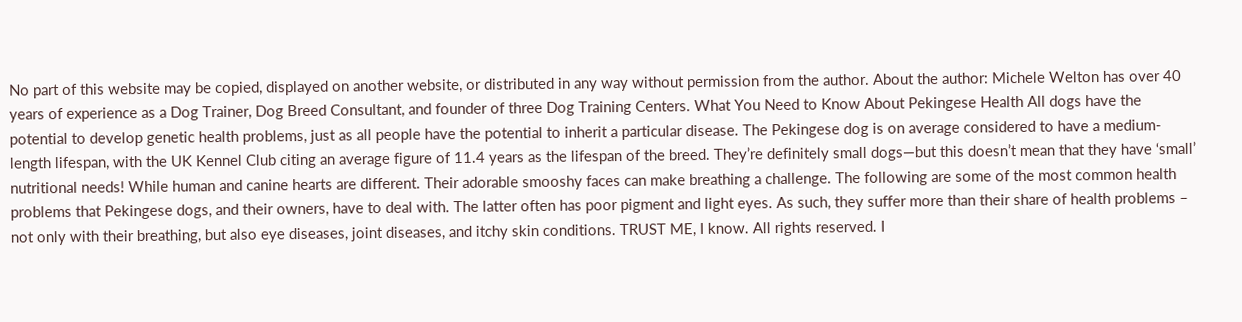No part of this website may be copied, displayed on another website, or distributed in any way without permission from the author. About the author: Michele Welton has over 40 years of experience as a Dog Trainer, Dog Breed Consultant, and founder of three Dog Training Centers. What You Need to Know About Pekingese Health All dogs have the potential to develop genetic health problems, just as all people have the potential to inherit a particular disease. The Pekingese dog is on average considered to have a medium-length lifespan, with the UK Kennel Club citing an average figure of 11.4 years as the lifespan of the breed. They’re definitely small dogs—but this doesn’t mean that they have ‘small’ nutritional needs! While human and canine hearts are different. Their adorable smooshy faces can make breathing a challenge. The following are some of the most common health problems that Pekingese dogs, and their owners, have to deal with. The latter often has poor pigment and light eyes. As such, they suffer more than their share of health problems – not only with their breathing, but also eye diseases, joint diseases, and itchy skin conditions. TRUST ME, I know. All rights reserved. I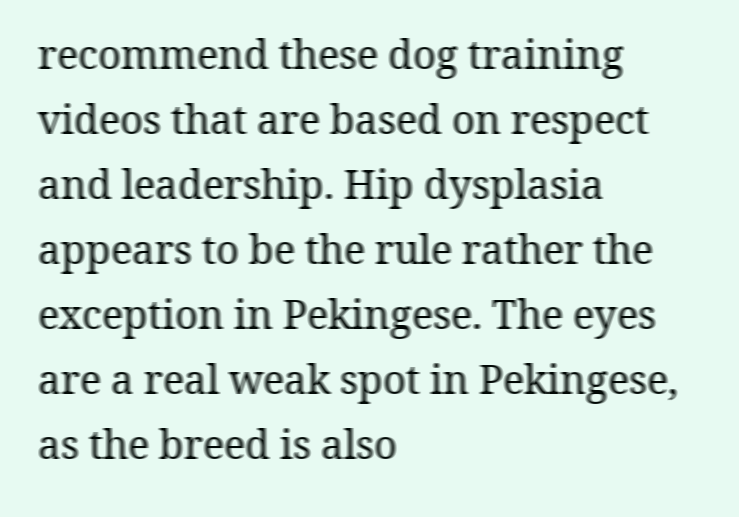recommend these dog training videos that are based on respect and leadership. Hip dysplasia appears to be the rule rather the exception in Pekingese. The eyes are a real weak spot in Pekingese, as the breed is also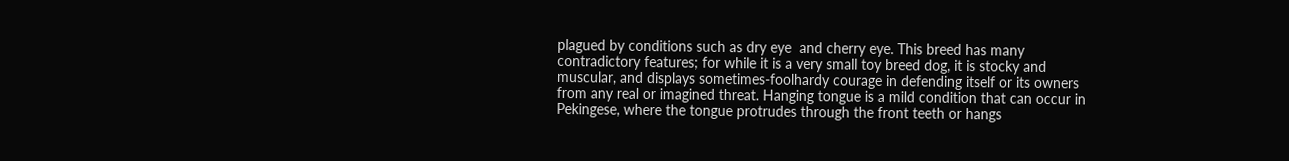plagued by conditions such as dry eye  and cherry eye. This breed has many contradictory features; for while it is a very small toy breed dog, it is stocky and muscular, and displays sometimes-foolhardy courage in defending itself or its owners from any real or imagined threat. Hanging tongue is a mild condition that can occur in Pekingese, where the tongue protrudes through the front teeth or hangs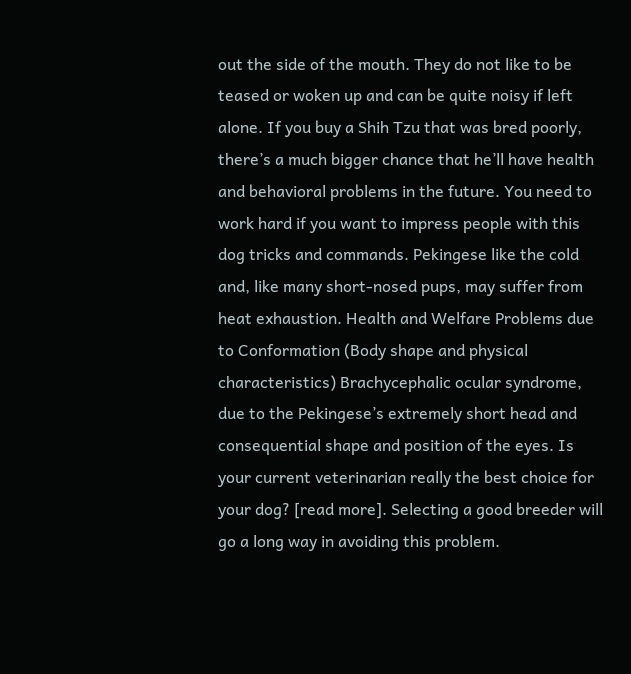out the side of the mouth. They do not like to be teased or woken up and can be quite noisy if left alone. If you buy a Shih Tzu that was bred poorly, there’s a much bigger chance that he’ll have health and behavioral problems in the future. You need to work hard if you want to impress people with this dog tricks and commands. Pekingese like the cold and, like many short-nosed pups, may suffer from heat exhaustion. Health and Welfare Problems due to Conformation (Body shape and physical characteristics) Brachycephalic ocular syndrome, due to the Pekingese’s extremely short head and consequential shape and position of the eyes. Is your current veterinarian really the best choice for your dog? [read more]. Selecting a good breeder will go a long way in avoiding this problem.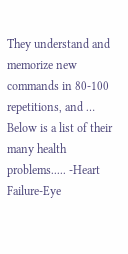They understand and memorize new commands in 80-100 repetitions, and … Below is a list of their many health problems..... -Heart Failure-Eye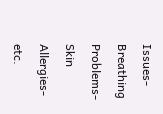Issues-Breathing Problems-Skin Allergies-etc.